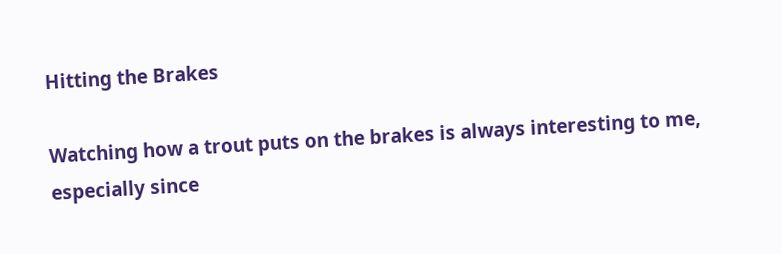Hitting the Brakes

Watching how a trout puts on the brakes is always interesting to me, especially since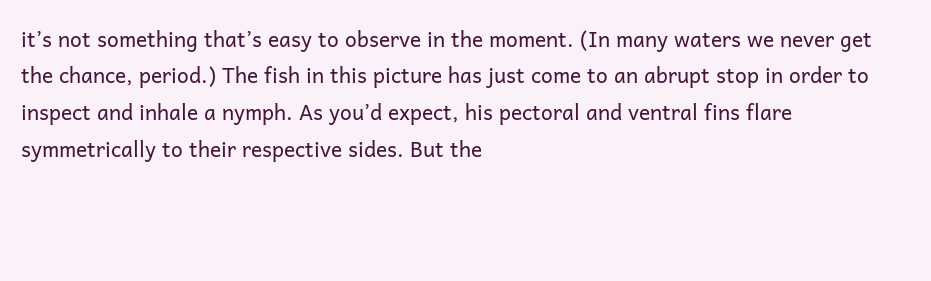it’s not something that’s easy to observe in the moment. (In many waters we never get the chance, period.) The fish in this picture has just come to an abrupt stop in order to inspect and inhale a nymph. As you’d expect, his pectoral and ventral fins flare symmetrically to their respective sides. But the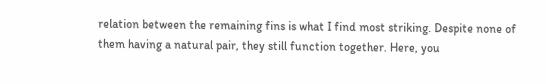relation between the remaining fins is what I find most striking. Despite none of them having a natural pair, they still function together. Here, you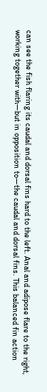can see the fish flaring its caudal and dorsal fins hard to the left. Anal and adipose flare to the right, working together with—but in opposition to—the caudal and dorsal fins. This balanced fin action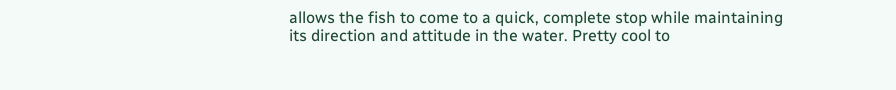allows the fish to come to a quick, complete stop while maintaining its direction and attitude in the water. Pretty cool to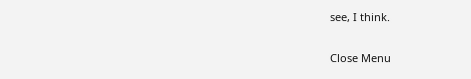see, I think.

Close Menu